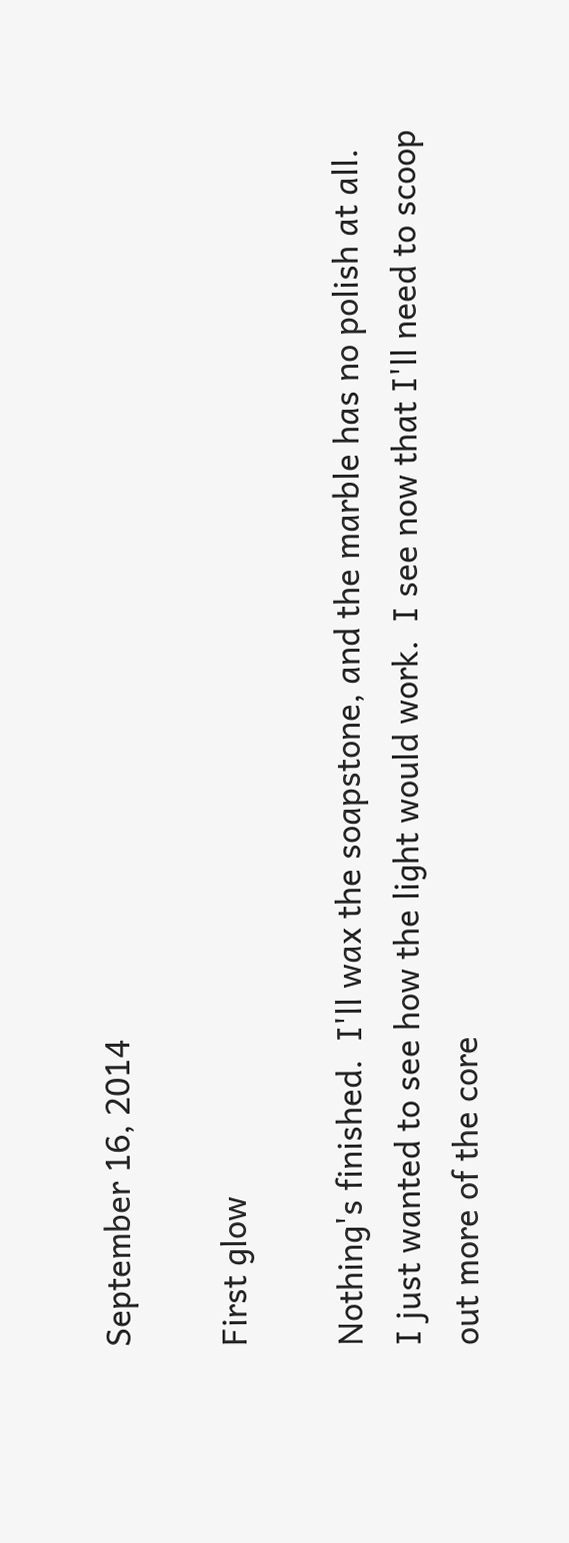September 16, 2014

First glow

Nothing's finished.  I'll wax the soapstone, and the marble has no polish at all.  I just wanted to see how the light would work.  I see now that I'll need to scoop out more of the core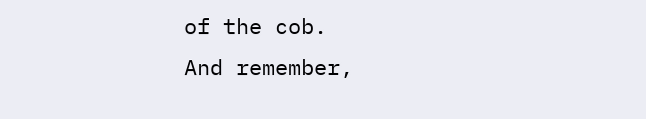of the cob.
And remember,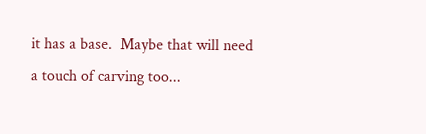it has a base.  Maybe that will need a touch of carving too...